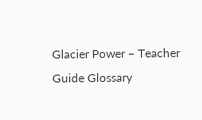Glacier Power – Teacher Guide Glossary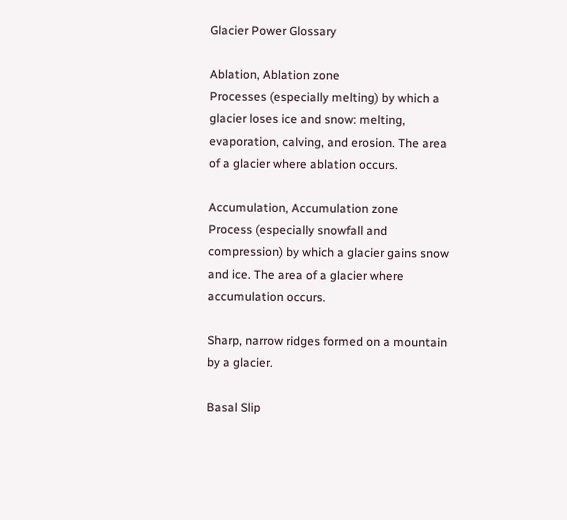Glacier Power Glossary

Ablation, Ablation zone
Processes (especially melting) by which a glacier loses ice and snow: melting, evaporation, calving, and erosion. The area of a glacier where ablation occurs.

Accumulation, Accumulation zone
Process (especially snowfall and compression) by which a glacier gains snow and ice. The area of a glacier where accumulation occurs.

Sharp, narrow ridges formed on a mountain by a glacier.

Basal Slip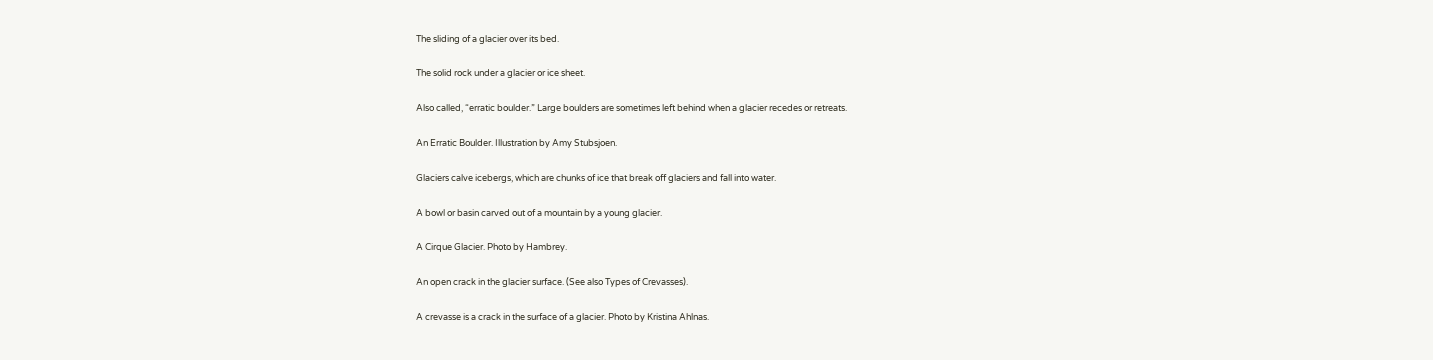The sliding of a glacier over its bed.

The solid rock under a glacier or ice sheet.

Also called, “erratic boulder.” Large boulders are sometimes left behind when a glacier recedes or retreats.

An Erratic Boulder. Illustration by Amy Stubsjoen.

Glaciers calve icebergs, which are chunks of ice that break off glaciers and fall into water.

A bowl or basin carved out of a mountain by a young glacier.

A Cirque Glacier. Photo by Hambrey.

An open crack in the glacier surface. (See also Types of Crevasses).

A crevasse is a crack in the surface of a glacier. Photo by Kristina Ahlnas.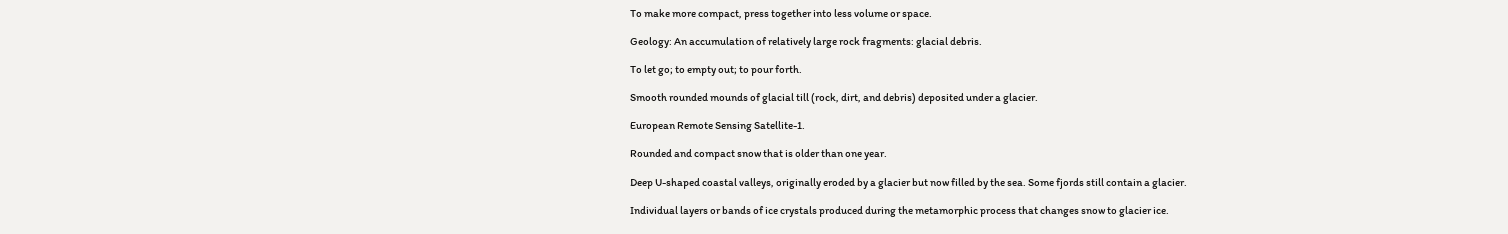To make more compact, press together into less volume or space.

Geology: An accumulation of relatively large rock fragments: glacial debris.

To let go; to empty out; to pour forth.

Smooth rounded mounds of glacial till (rock, dirt, and debris) deposited under a glacier.

European Remote Sensing Satellite-1.

Rounded and compact snow that is older than one year.

Deep U-shaped coastal valleys, originally eroded by a glacier but now filled by the sea. Some fjords still contain a glacier.

Individual layers or bands of ice crystals produced during the metamorphic process that changes snow to glacier ice.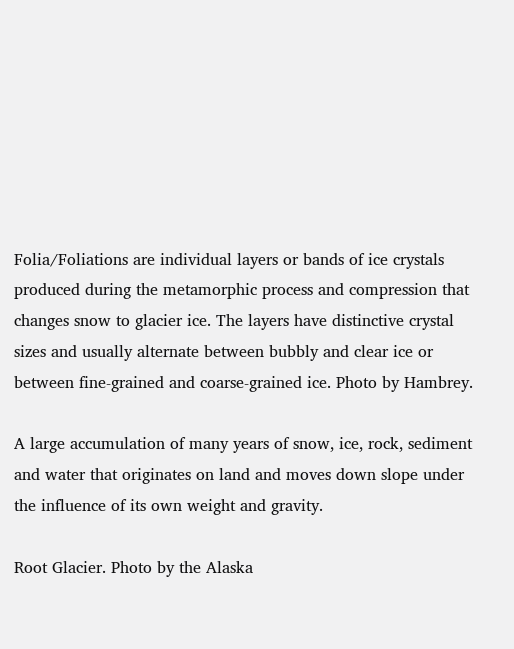Folia/Foliations are individual layers or bands of ice crystals produced during the metamorphic process and compression that changes snow to glacier ice. The layers have distinctive crystal sizes and usually alternate between bubbly and clear ice or between fine-grained and coarse-grained ice. Photo by Hambrey.

A large accumulation of many years of snow, ice, rock, sediment and water that originates on land and moves down slope under the influence of its own weight and gravity.

Root Glacier. Photo by the Alaska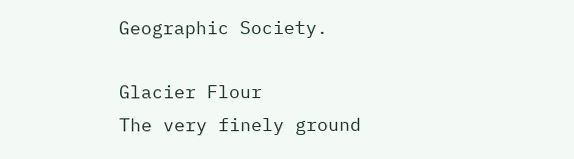Geographic Society.

Glacier Flour
The very finely ground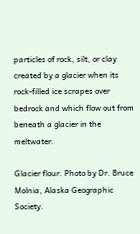particles of rock, silt, or clay created by a glacier when its rock-filled ice scrapes over bedrock and which flow out from beneath a glacier in the meltwater.

Glacier flour. Photo by Dr. Bruce Molnia, Alaska Geographic Society.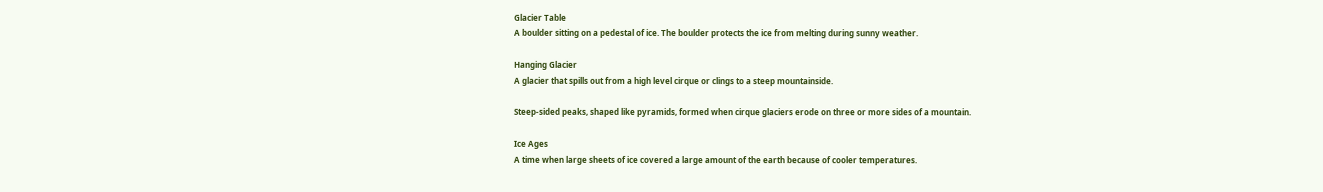Glacier Table
A boulder sitting on a pedestal of ice. The boulder protects the ice from melting during sunny weather.

Hanging Glacier
A glacier that spills out from a high level cirque or clings to a steep mountainside.

Steep-sided peaks, shaped like pyramids, formed when cirque glaciers erode on three or more sides of a mountain.

Ice Ages
A time when large sheets of ice covered a large amount of the earth because of cooler temperatures.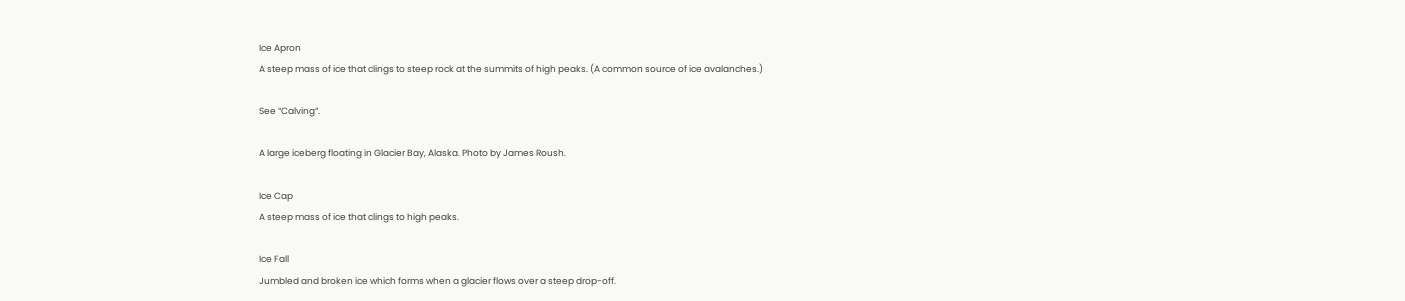Ice Apron
A steep mass of ice that clings to steep rock at the summits of high peaks. (A common source of ice avalanches.)

See “Calving“.

A large iceberg floating in Glacier Bay, Alaska. Photo by James Roush.

Ice Cap
A steep mass of ice that clings to high peaks.

Ice Fall
Jumbled and broken ice which forms when a glacier flows over a steep drop-off.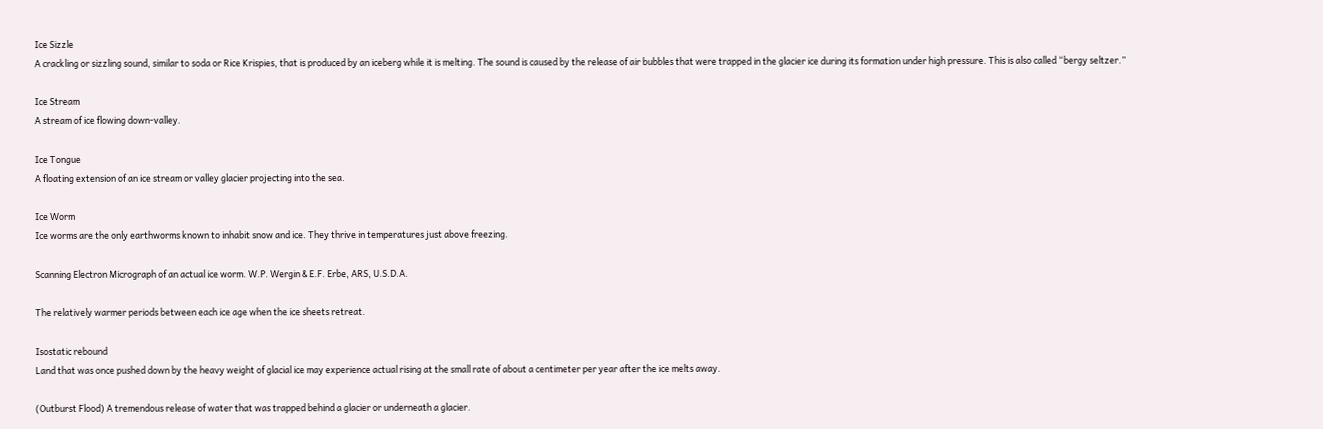Ice Sizzle
A crackling or sizzling sound, similar to soda or Rice Krispies, that is produced by an iceberg while it is melting. The sound is caused by the release of air bubbles that were trapped in the glacier ice during its formation under high pressure. This is also called “bergy seltzer.”

Ice Stream
A stream of ice flowing down-valley.

Ice Tongue
A floating extension of an ice stream or valley glacier projecting into the sea.

Ice Worm
Ice worms are the only earthworms known to inhabit snow and ice. They thrive in temperatures just above freezing.

Scanning Electron Micrograph of an actual ice worm. W.P. Wergin & E.F. Erbe, ARS, U.S.D.A.

The relatively warmer periods between each ice age when the ice sheets retreat.

Isostatic rebound
Land that was once pushed down by the heavy weight of glacial ice may experience actual rising at the small rate of about a centimeter per year after the ice melts away.

(Outburst Flood) A tremendous release of water that was trapped behind a glacier or underneath a glacier.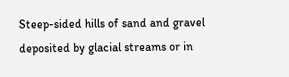Steep-sided hills of sand and gravel deposited by glacial streams or in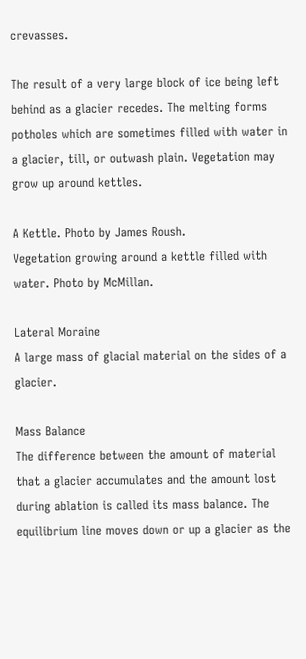crevasses.

The result of a very large block of ice being left behind as a glacier recedes. The melting forms potholes which are sometimes filled with water in a glacier, till, or outwash plain. Vegetation may grow up around kettles.

A Kettle. Photo by James Roush.
Vegetation growing around a kettle filled with water. Photo by McMillan.

Lateral Moraine
A large mass of glacial material on the sides of a glacier.

Mass Balance
The difference between the amount of material that a glacier accumulates and the amount lost during ablation is called its mass balance. The equilibrium line moves down or up a glacier as the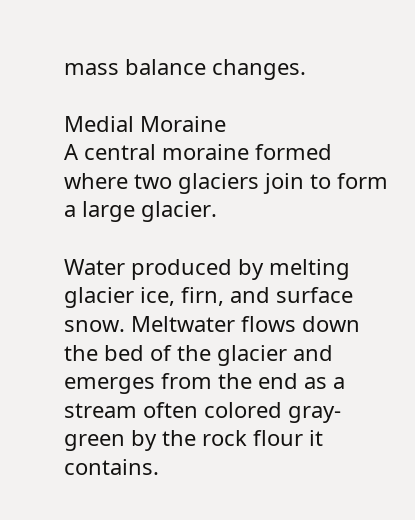mass balance changes.

Medial Moraine
A central moraine formed where two glaciers join to form a large glacier.

Water produced by melting glacier ice, firn, and surface snow. Meltwater flows down the bed of the glacier and emerges from the end as a stream often colored gray-green by the rock flour it contains.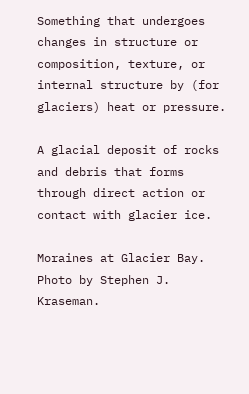Something that undergoes changes in structure or composition, texture, or internal structure by (for glaciers) heat or pressure.

A glacial deposit of rocks and debris that forms through direct action or contact with glacier ice.

Moraines at Glacier Bay. Photo by Stephen J. Kraseman.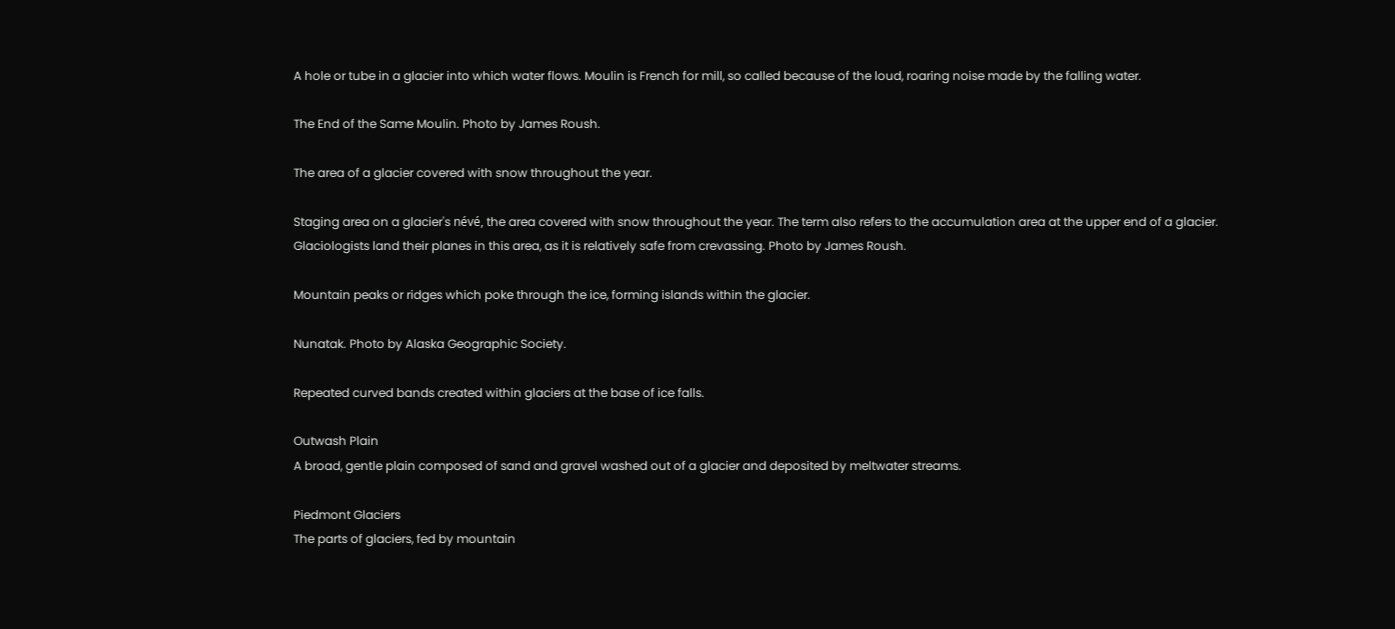A hole or tube in a glacier into which water flows. Moulin is French for mill, so called because of the loud, roaring noise made by the falling water.

The End of the Same Moulin. Photo by James Roush.

The area of a glacier covered with snow throughout the year.

Staging area on a glacier's névé, the area covered with snow throughout the year. The term also refers to the accumulation area at the upper end of a glacier. Glaciologists land their planes in this area, as it is relatively safe from crevassing. Photo by James Roush.

Mountain peaks or ridges which poke through the ice, forming islands within the glacier.

Nunatak. Photo by Alaska Geographic Society.

Repeated curved bands created within glaciers at the base of ice falls.

Outwash Plain
A broad, gentle plain composed of sand and gravel washed out of a glacier and deposited by meltwater streams.

Piedmont Glaciers
The parts of glaciers, fed by mountain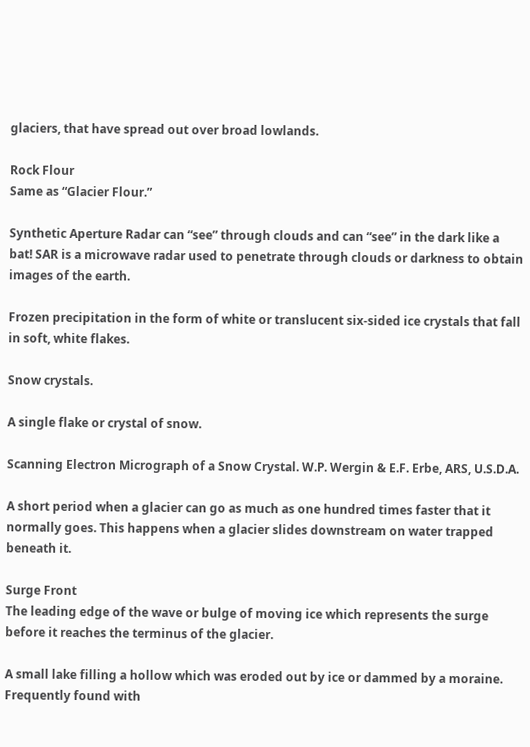glaciers, that have spread out over broad lowlands.

Rock Flour
Same as “Glacier Flour.”

Synthetic Aperture Radar can “see” through clouds and can “see” in the dark like a bat! SAR is a microwave radar used to penetrate through clouds or darkness to obtain images of the earth.

Frozen precipitation in the form of white or translucent six-sided ice crystals that fall in soft, white flakes.

Snow crystals.

A single flake or crystal of snow.

Scanning Electron Micrograph of a Snow Crystal. W.P. Wergin & E.F. Erbe, ARS, U.S.D.A.

A short period when a glacier can go as much as one hundred times faster that it normally goes. This happens when a glacier slides downstream on water trapped beneath it.

Surge Front
The leading edge of the wave or bulge of moving ice which represents the surge before it reaches the terminus of the glacier.

A small lake filling a hollow which was eroded out by ice or dammed by a moraine. Frequently found with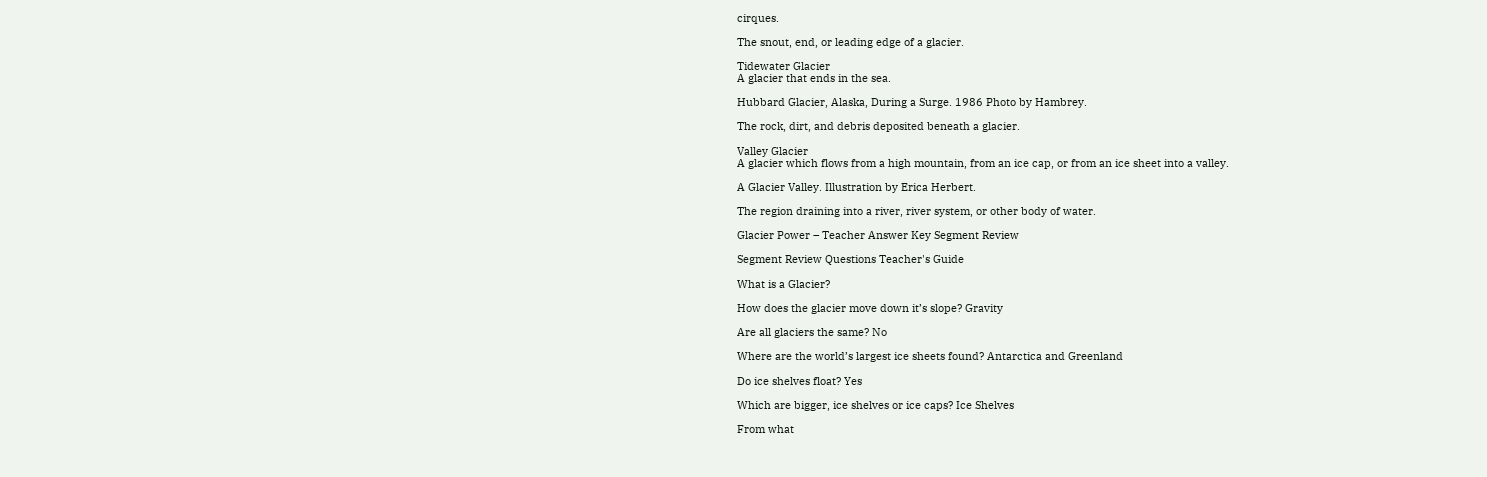cirques.

The snout, end, or leading edge of a glacier.

Tidewater Glacier
A glacier that ends in the sea.

Hubbard Glacier, Alaska, During a Surge. 1986 Photo by Hambrey.

The rock, dirt, and debris deposited beneath a glacier.

Valley Glacier
A glacier which flows from a high mountain, from an ice cap, or from an ice sheet into a valley.

A Glacier Valley. Illustration by Erica Herbert.

The region draining into a river, river system, or other body of water.

Glacier Power – Teacher Answer Key Segment Review

Segment Review Questions Teacher's Guide

What is a Glacier?

How does the glacier move down it’s slope? Gravity

Are all glaciers the same? No

Where are the world’s largest ice sheets found? Antarctica and Greenland

Do ice shelves float? Yes

Which are bigger, ice shelves or ice caps? Ice Shelves

From what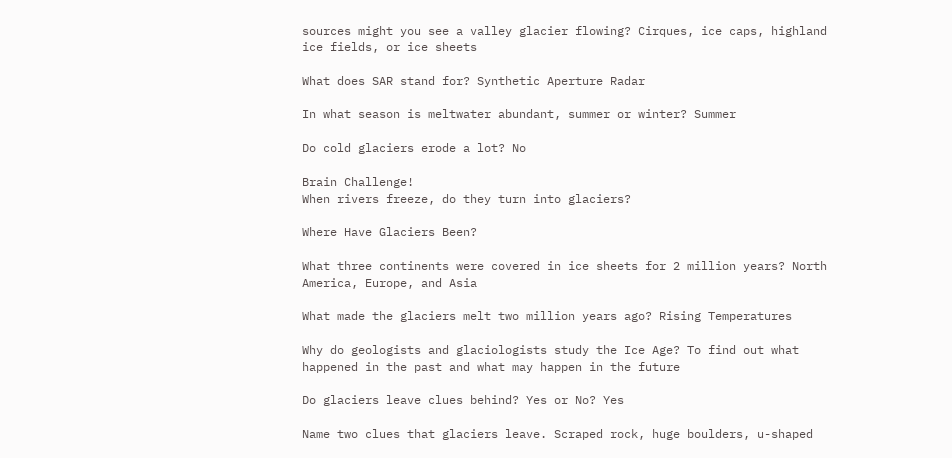sources might you see a valley glacier flowing? Cirques, ice caps, highland ice fields, or ice sheets

What does SAR stand for? Synthetic Aperture Radar

In what season is meltwater abundant, summer or winter? Summer

Do cold glaciers erode a lot? No

Brain Challenge!
When rivers freeze, do they turn into glaciers?

Where Have Glaciers Been?

What three continents were covered in ice sheets for 2 million years? North America, Europe, and Asia

What made the glaciers melt two million years ago? Rising Temperatures

Why do geologists and glaciologists study the Ice Age? To find out what happened in the past and what may happen in the future

Do glaciers leave clues behind? Yes or No? Yes

Name two clues that glaciers leave. Scraped rock, huge boulders, u-shaped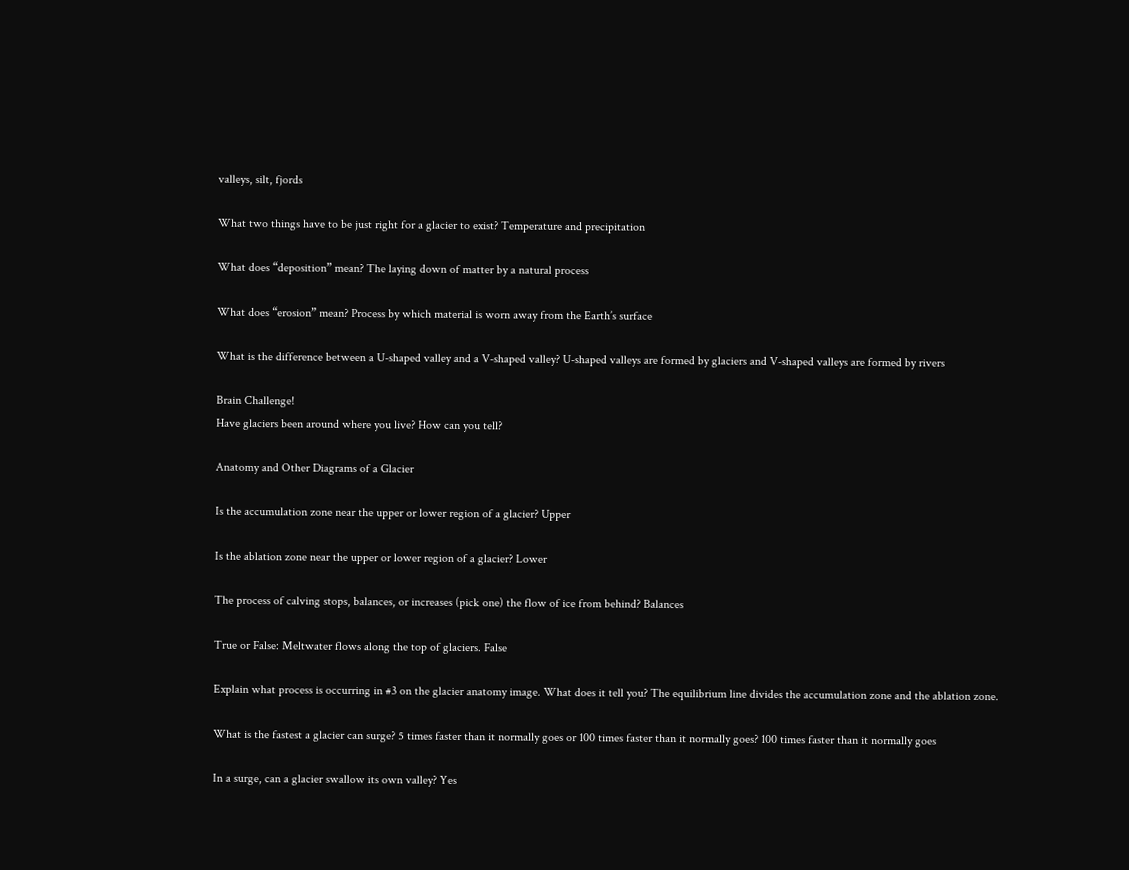valleys, silt, fjords

What two things have to be just right for a glacier to exist? Temperature and precipitation

What does “deposition” mean? The laying down of matter by a natural process

What does “erosion” mean? Process by which material is worn away from the Earth’s surface

What is the difference between a U-shaped valley and a V-shaped valley? U-shaped valleys are formed by glaciers and V-shaped valleys are formed by rivers

Brain Challenge!
Have glaciers been around where you live? How can you tell?

Anatomy and Other Diagrams of a Glacier

Is the accumulation zone near the upper or lower region of a glacier? Upper

Is the ablation zone near the upper or lower region of a glacier? Lower

The process of calving stops, balances, or increases (pick one) the flow of ice from behind? Balances

True or False: Meltwater flows along the top of glaciers. False

Explain what process is occurring in #3 on the glacier anatomy image. What does it tell you? The equilibrium line divides the accumulation zone and the ablation zone.

What is the fastest a glacier can surge? 5 times faster than it normally goes or 100 times faster than it normally goes? 100 times faster than it normally goes

In a surge, can a glacier swallow its own valley? Yes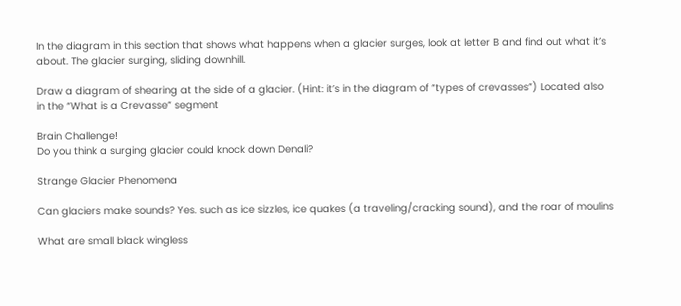In the diagram in this section that shows what happens when a glacier surges, look at letter B and find out what it’s about. The glacier surging, sliding downhill.

Draw a diagram of shearing at the side of a glacier. (Hint: it’s in the diagram of “types of crevasses”) Located also in the “What is a Crevasse” segment

Brain Challenge!
Do you think a surging glacier could knock down Denali?

Strange Glacier Phenomena

Can glaciers make sounds? Yes. such as ice sizzles, ice quakes (a traveling/cracking sound), and the roar of moulins

What are small black wingless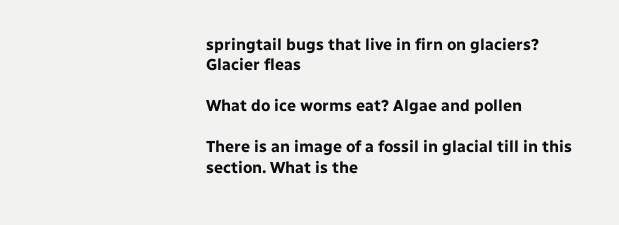springtail bugs that live in firn on glaciers? Glacier fleas

What do ice worms eat? Algae and pollen

There is an image of a fossil in glacial till in this section. What is the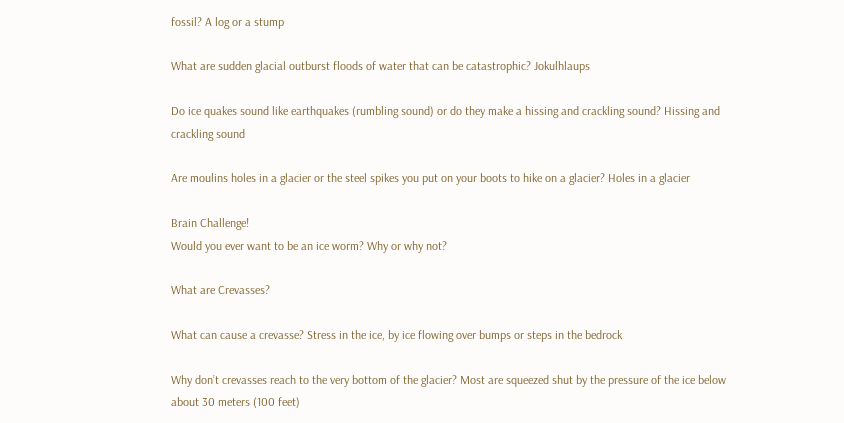fossil? A log or a stump

What are sudden glacial outburst floods of water that can be catastrophic? Jokulhlaups

Do ice quakes sound like earthquakes (rumbling sound) or do they make a hissing and crackling sound? Hissing and crackling sound

Are moulins holes in a glacier or the steel spikes you put on your boots to hike on a glacier? Holes in a glacier

Brain Challenge!
Would you ever want to be an ice worm? Why or why not?

What are Crevasses?

What can cause a crevasse? Stress in the ice, by ice flowing over bumps or steps in the bedrock

Why don’t crevasses reach to the very bottom of the glacier? Most are squeezed shut by the pressure of the ice below about 30 meters (100 feet)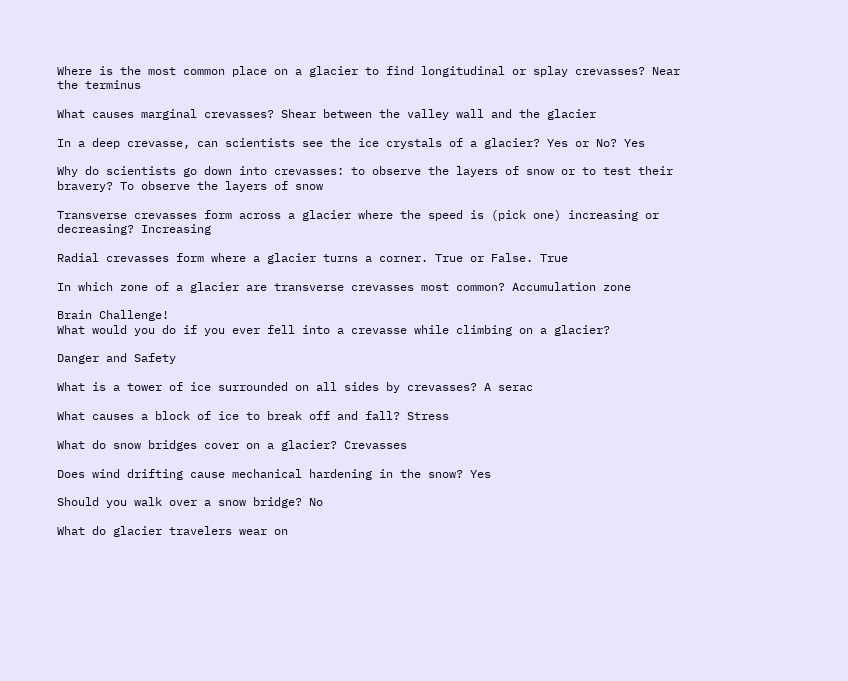Where is the most common place on a glacier to find longitudinal or splay crevasses? Near the terminus

What causes marginal crevasses? Shear between the valley wall and the glacier

In a deep crevasse, can scientists see the ice crystals of a glacier? Yes or No? Yes

Why do scientists go down into crevasses: to observe the layers of snow or to test their bravery? To observe the layers of snow

Transverse crevasses form across a glacier where the speed is (pick one) increasing or decreasing? Increasing

Radial crevasses form where a glacier turns a corner. True or False. True

In which zone of a glacier are transverse crevasses most common? Accumulation zone

Brain Challenge!
What would you do if you ever fell into a crevasse while climbing on a glacier?

Danger and Safety

What is a tower of ice surrounded on all sides by crevasses? A serac

What causes a block of ice to break off and fall? Stress

What do snow bridges cover on a glacier? Crevasses

Does wind drifting cause mechanical hardening in the snow? Yes

Should you walk over a snow bridge? No

What do glacier travelers wear on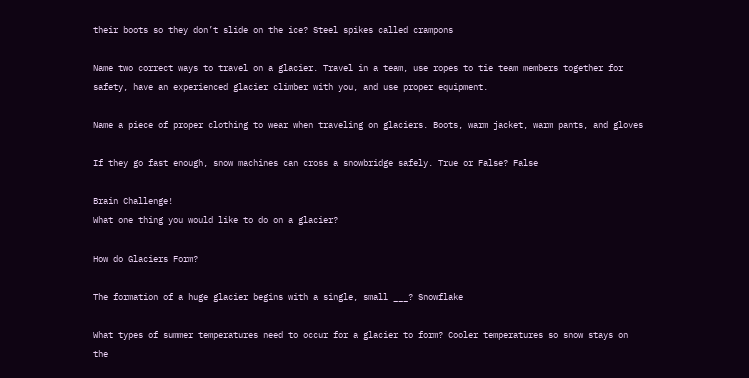their boots so they don’t slide on the ice? Steel spikes called crampons

Name two correct ways to travel on a glacier. Travel in a team, use ropes to tie team members together for safety, have an experienced glacier climber with you, and use proper equipment.

Name a piece of proper clothing to wear when traveling on glaciers. Boots, warm jacket, warm pants, and gloves

If they go fast enough, snow machines can cross a snowbridge safely. True or False? False

Brain Challenge!
What one thing you would like to do on a glacier?

How do Glaciers Form?

The formation of a huge glacier begins with a single, small ___? Snowflake

What types of summer temperatures need to occur for a glacier to form? Cooler temperatures so snow stays on the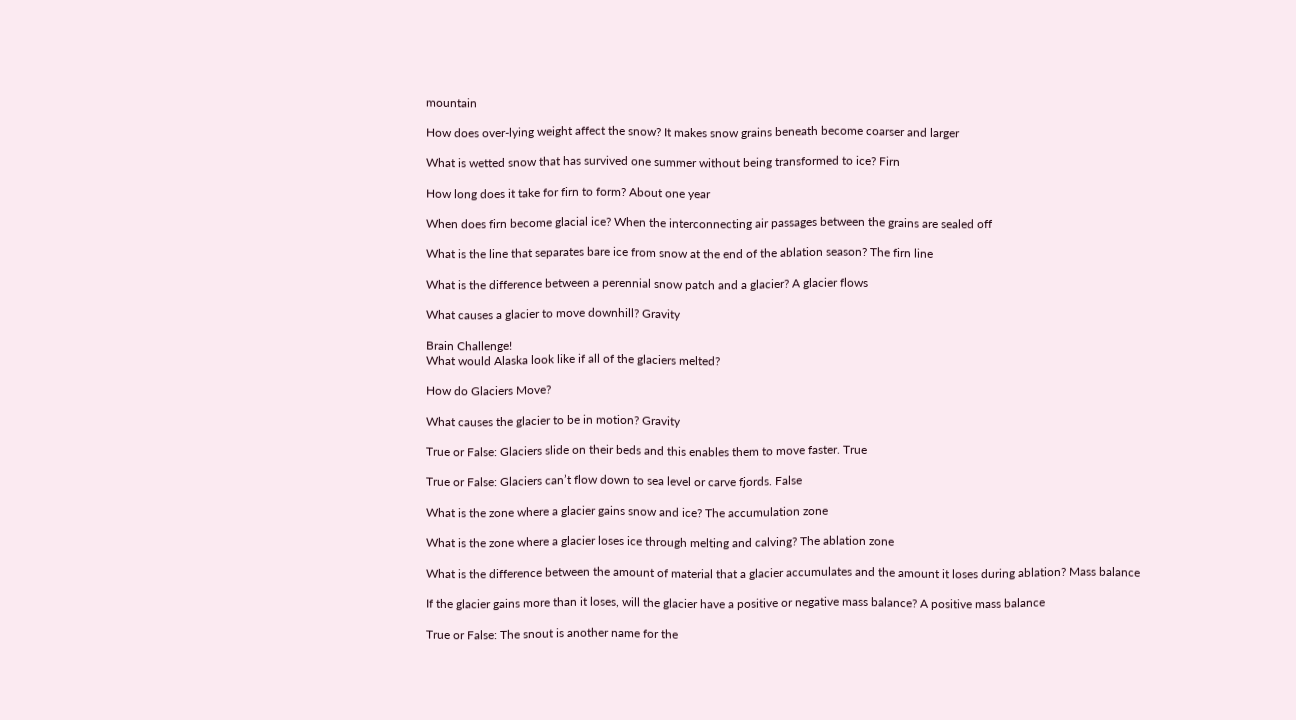mountain

How does over-lying weight affect the snow? It makes snow grains beneath become coarser and larger

What is wetted snow that has survived one summer without being transformed to ice? Firn

How long does it take for firn to form? About one year

When does firn become glacial ice? When the interconnecting air passages between the grains are sealed off

What is the line that separates bare ice from snow at the end of the ablation season? The firn line

What is the difference between a perennial snow patch and a glacier? A glacier flows

What causes a glacier to move downhill? Gravity

Brain Challenge!
What would Alaska look like if all of the glaciers melted?

How do Glaciers Move?

What causes the glacier to be in motion? Gravity

True or False: Glaciers slide on their beds and this enables them to move faster. True

True or False: Glaciers can’t flow down to sea level or carve fjords. False

What is the zone where a glacier gains snow and ice? The accumulation zone

What is the zone where a glacier loses ice through melting and calving? The ablation zone

What is the difference between the amount of material that a glacier accumulates and the amount it loses during ablation? Mass balance

If the glacier gains more than it loses, will the glacier have a positive or negative mass balance? A positive mass balance

True or False: The snout is another name for the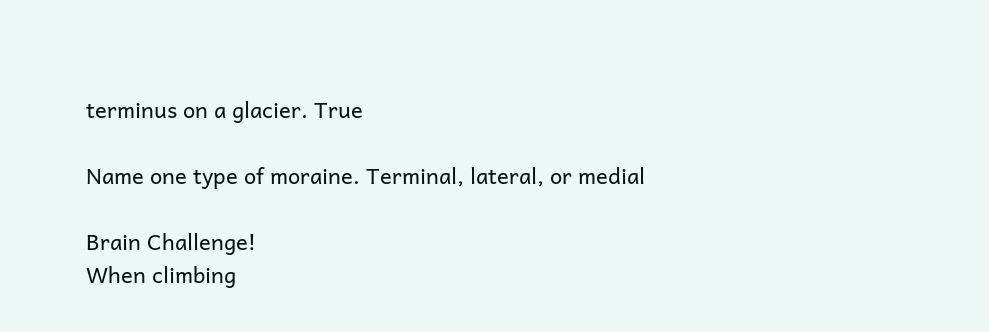terminus on a glacier. True

Name one type of moraine. Terminal, lateral, or medial

Brain Challenge!
When climbing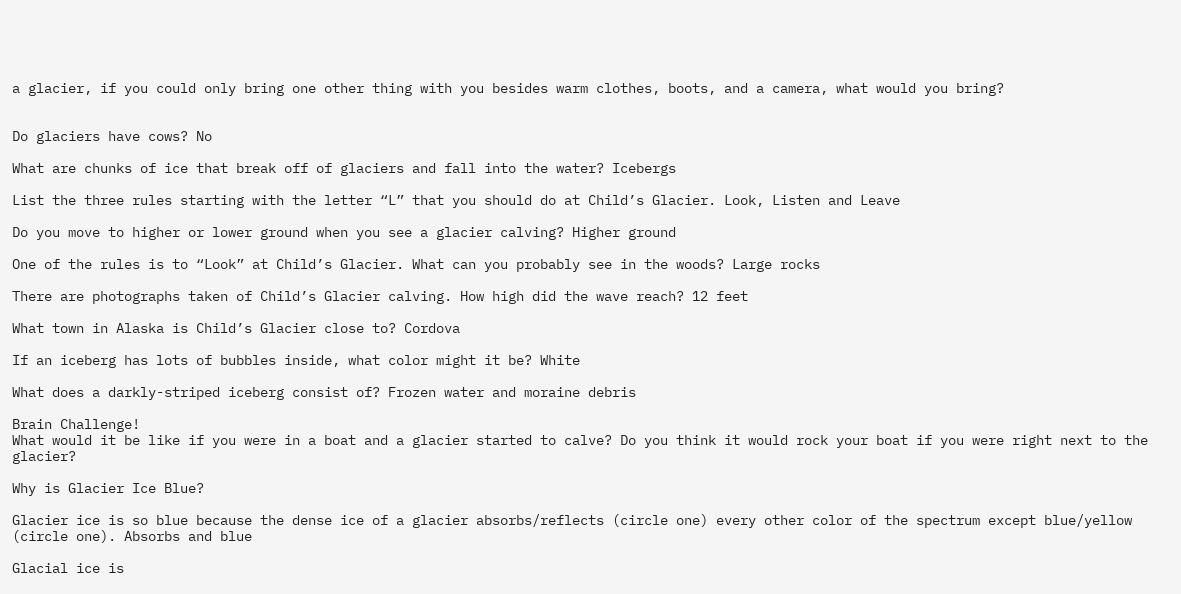a glacier, if you could only bring one other thing with you besides warm clothes, boots, and a camera, what would you bring?


Do glaciers have cows? No

What are chunks of ice that break off of glaciers and fall into the water? Icebergs

List the three rules starting with the letter “L” that you should do at Child’s Glacier. Look, Listen and Leave

Do you move to higher or lower ground when you see a glacier calving? Higher ground

One of the rules is to “Look” at Child’s Glacier. What can you probably see in the woods? Large rocks

There are photographs taken of Child’s Glacier calving. How high did the wave reach? 12 feet

What town in Alaska is Child’s Glacier close to? Cordova

If an iceberg has lots of bubbles inside, what color might it be? White

What does a darkly-striped iceberg consist of? Frozen water and moraine debris

Brain Challenge!
What would it be like if you were in a boat and a glacier started to calve? Do you think it would rock your boat if you were right next to the glacier?

Why is Glacier Ice Blue?

Glacier ice is so blue because the dense ice of a glacier absorbs/reflects (circle one) every other color of the spectrum except blue/yellow (circle one). Absorbs and blue

Glacial ice is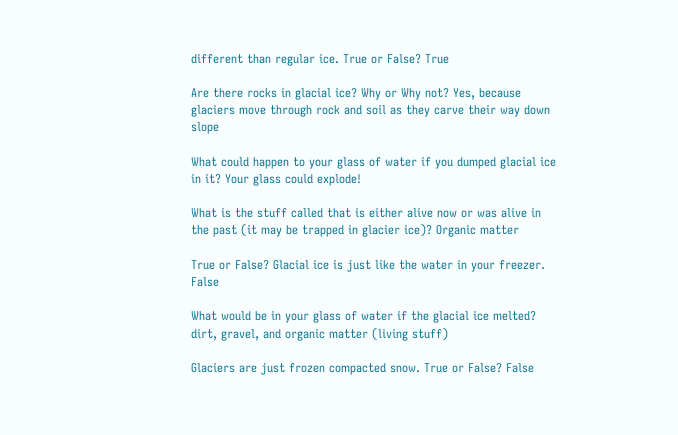different than regular ice. True or False? True

Are there rocks in glacial ice? Why or Why not? Yes, because glaciers move through rock and soil as they carve their way down slope

What could happen to your glass of water if you dumped glacial ice in it? Your glass could explode!

What is the stuff called that is either alive now or was alive in the past (it may be trapped in glacier ice)? Organic matter

True or False? Glacial ice is just like the water in your freezer. False

What would be in your glass of water if the glacial ice melted? dirt, gravel, and organic matter (living stuff)

Glaciers are just frozen compacted snow. True or False? False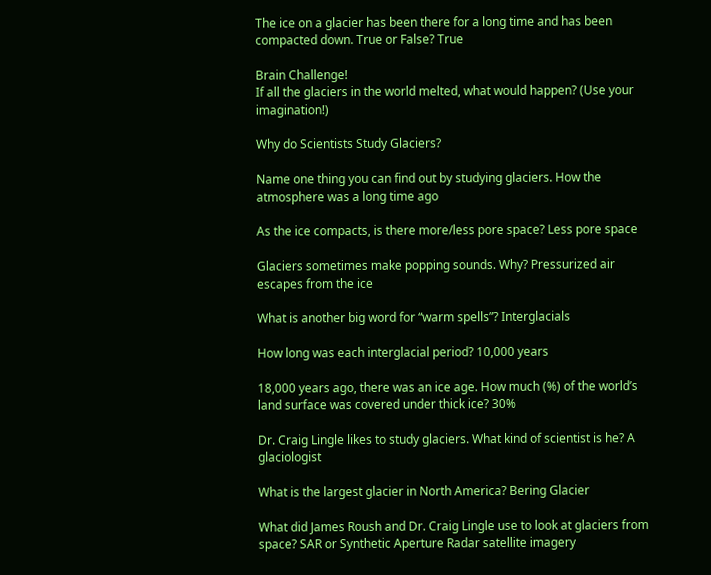The ice on a glacier has been there for a long time and has been compacted down. True or False? True

Brain Challenge!
If all the glaciers in the world melted, what would happen? (Use your imagination!)

Why do Scientists Study Glaciers?

Name one thing you can find out by studying glaciers. How the atmosphere was a long time ago

As the ice compacts, is there more/less pore space? Less pore space

Glaciers sometimes make popping sounds. Why? Pressurized air escapes from the ice

What is another big word for “warm spells”? Interglacials

How long was each interglacial period? 10,000 years

18,000 years ago, there was an ice age. How much (%) of the world’s land surface was covered under thick ice? 30%

Dr. Craig Lingle likes to study glaciers. What kind of scientist is he? A glaciologist

What is the largest glacier in North America? Bering Glacier

What did James Roush and Dr. Craig Lingle use to look at glaciers from space? SAR or Synthetic Aperture Radar satellite imagery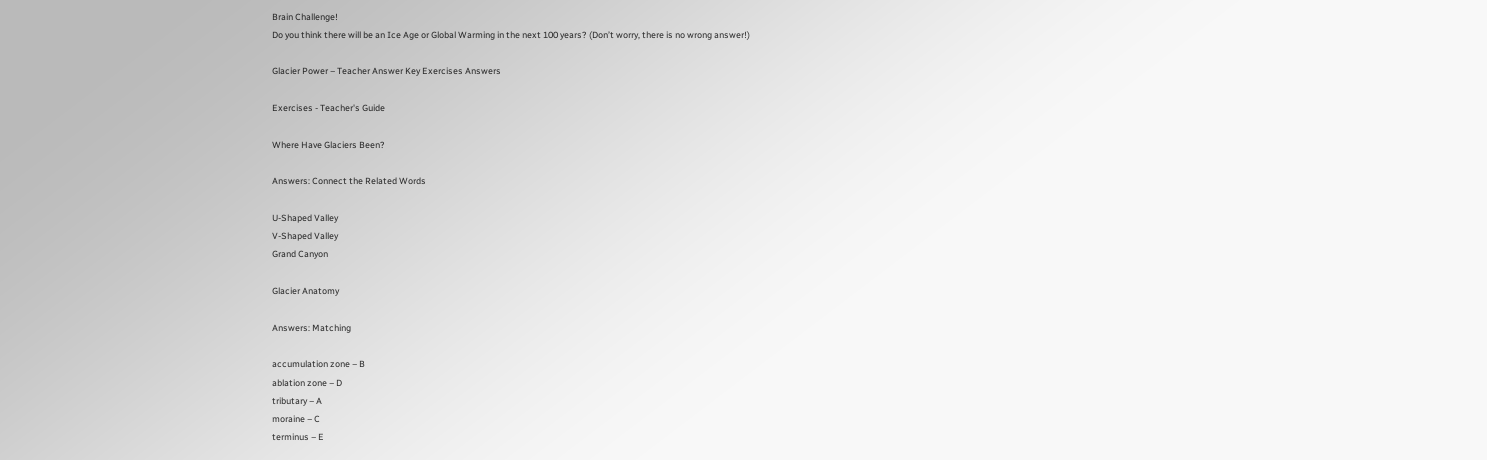Brain Challenge!
Do you think there will be an Ice Age or Global Warming in the next 100 years? (Don’t worry, there is no wrong answer!)

Glacier Power – Teacher Answer Key Exercises Answers

Exercises - Teacher's Guide

Where Have Glaciers Been?

Answers: Connect the Related Words

U-Shaped Valley
V-Shaped Valley
Grand Canyon

Glacier Anatomy

Answers: Matching

accumulation zone – B
ablation zone – D
tributary – A
moraine – C
terminus – E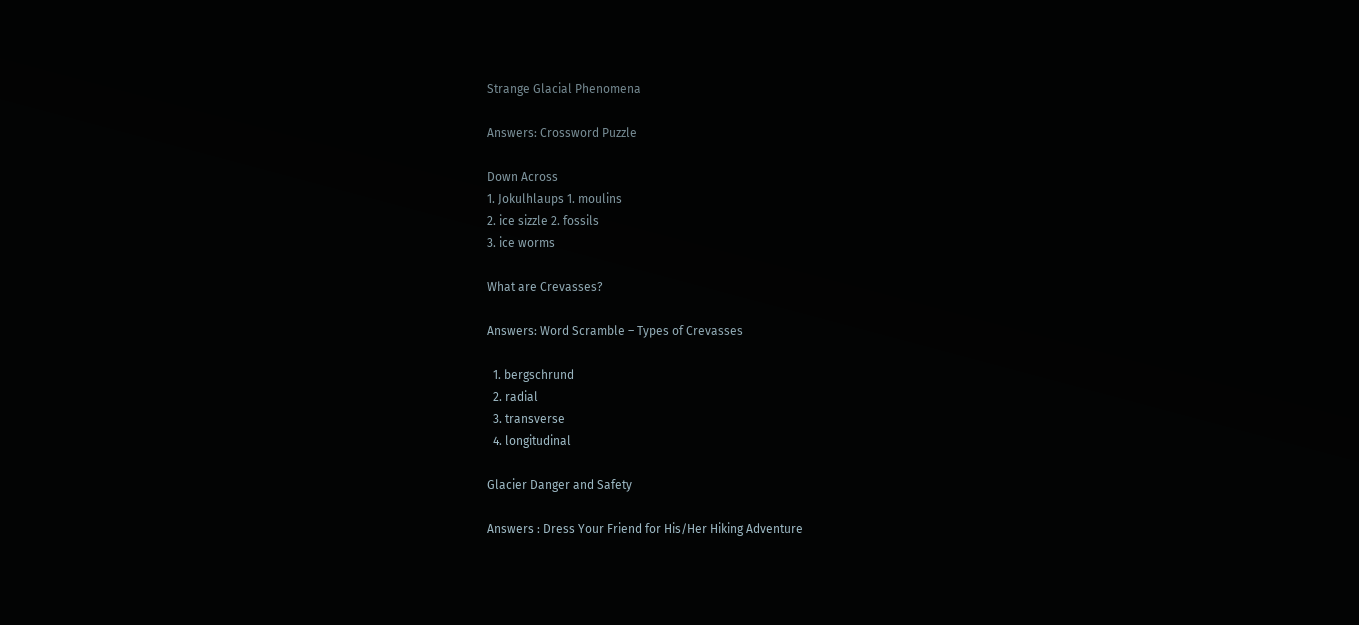Strange Glacial Phenomena

Answers: Crossword Puzzle

Down Across
1. Jokulhlaups 1. moulins
2. ice sizzle 2. fossils
3. ice worms

What are Crevasses?

Answers: Word Scramble – Types of Crevasses

  1. bergschrund
  2. radial
  3. transverse
  4. longitudinal

Glacier Danger and Safety

Answers : Dress Your Friend for His/Her Hiking Adventure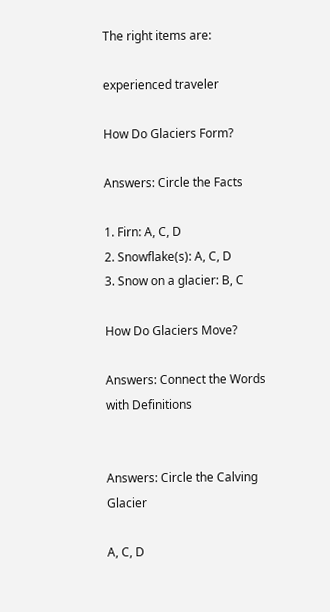The right items are:

experienced traveler

How Do Glaciers Form?

Answers: Circle the Facts

1. Firn: A, C, D
2. Snowflake(s): A, C, D
3. Snow on a glacier: B, C

How Do Glaciers Move?

Answers: Connect the Words with Definitions


Answers: Circle the Calving Glacier

A, C, D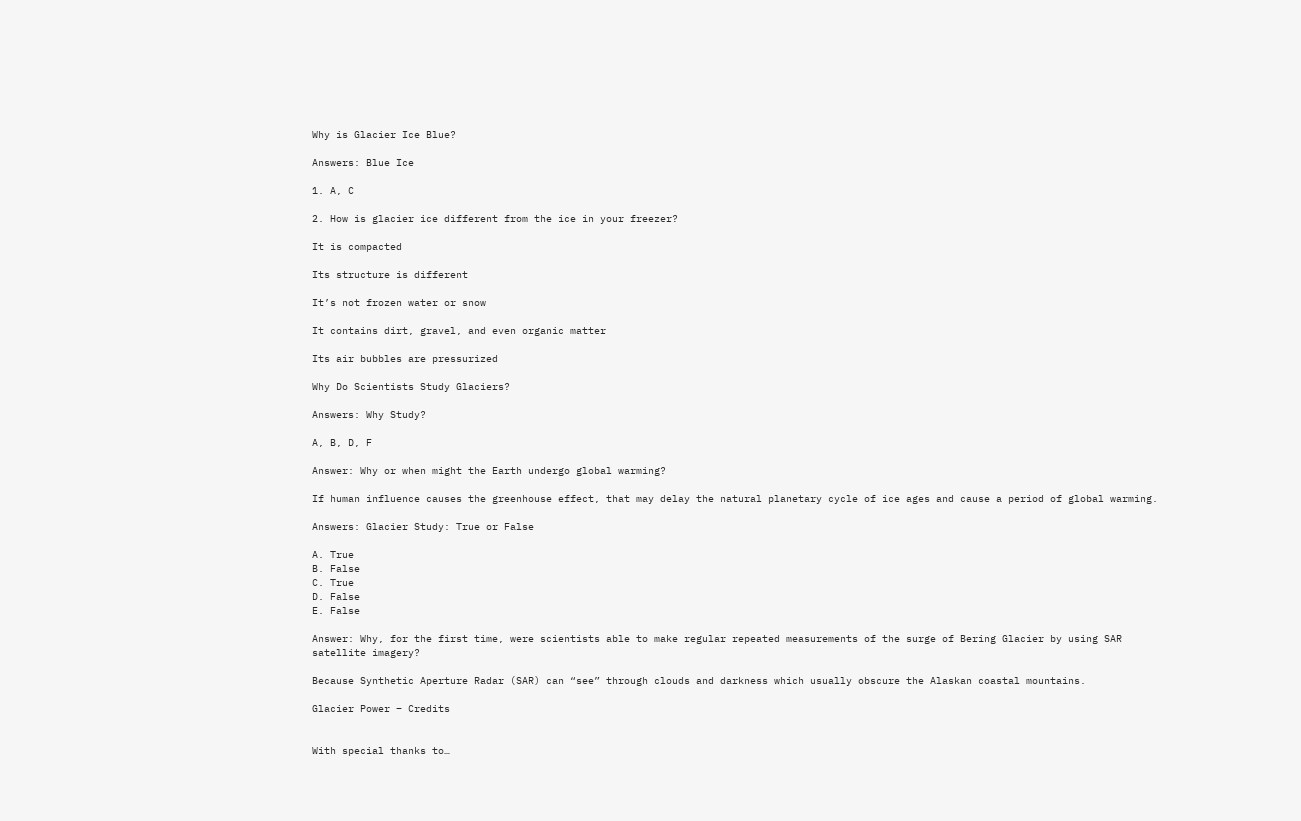Why is Glacier Ice Blue?

Answers: Blue Ice

1. A, C

2. How is glacier ice different from the ice in your freezer?

It is compacted

Its structure is different

It’s not frozen water or snow

It contains dirt, gravel, and even organic matter

Its air bubbles are pressurized

Why Do Scientists Study Glaciers?

Answers: Why Study?

A, B, D, F

Answer: Why or when might the Earth undergo global warming?

If human influence causes the greenhouse effect, that may delay the natural planetary cycle of ice ages and cause a period of global warming.

Answers: Glacier Study: True or False

A. True
B. False
C. True
D. False
E. False

Answer: Why, for the first time, were scientists able to make regular repeated measurements of the surge of Bering Glacier by using SAR satellite imagery?

Because Synthetic Aperture Radar (SAR) can “see” through clouds and darkness which usually obscure the Alaskan coastal mountains.

Glacier Power – Credits


With special thanks to…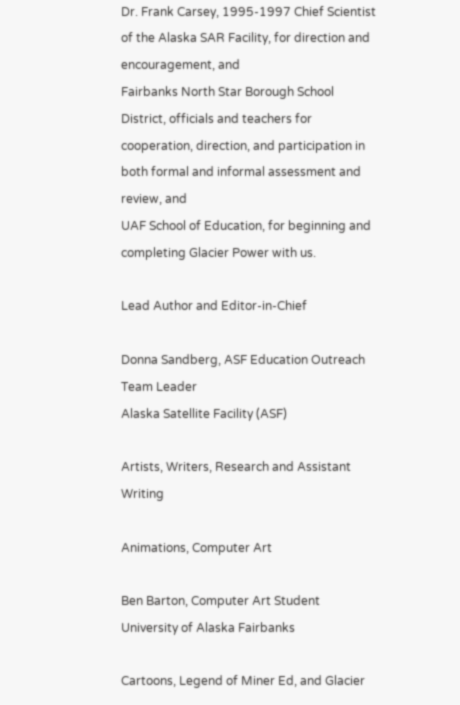Dr. Frank Carsey, 1995-1997 Chief Scientist of the Alaska SAR Facility, for direction and encouragement, and
Fairbanks North Star Borough School District, officials and teachers for cooperation, direction, and participation in both formal and informal assessment and review, and
UAF School of Education, for beginning and completing Glacier Power with us.

Lead Author and Editor-in-Chief

Donna Sandberg, ASF Education Outreach Team Leader
Alaska Satellite Facility (ASF)

Artists, Writers, Research and Assistant Writing

Animations, Computer Art

Ben Barton, Computer Art Student
University of Alaska Fairbanks

Cartoons, Legend of Miner Ed, and Glacier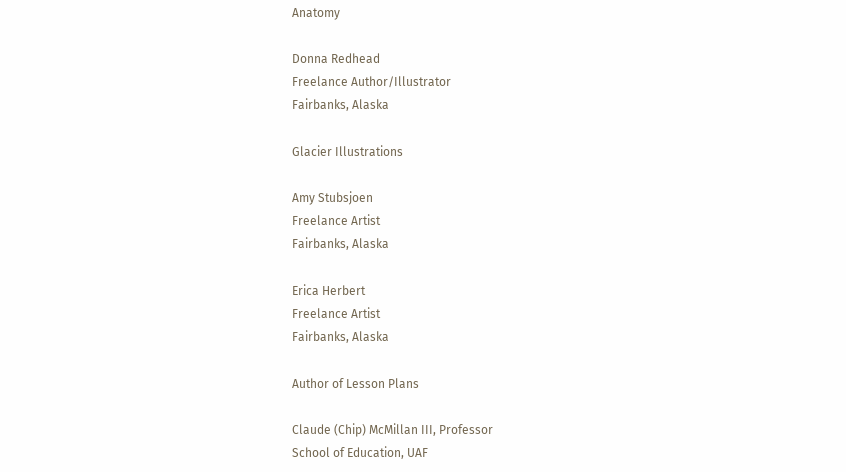Anatomy

Donna Redhead
Freelance Author/Illustrator
Fairbanks, Alaska

Glacier Illustrations

Amy Stubsjoen
Freelance Artist
Fairbanks, Alaska

Erica Herbert
Freelance Artist
Fairbanks, Alaska

Author of Lesson Plans

Claude (Chip) McMillan III, Professor
School of Education, UAF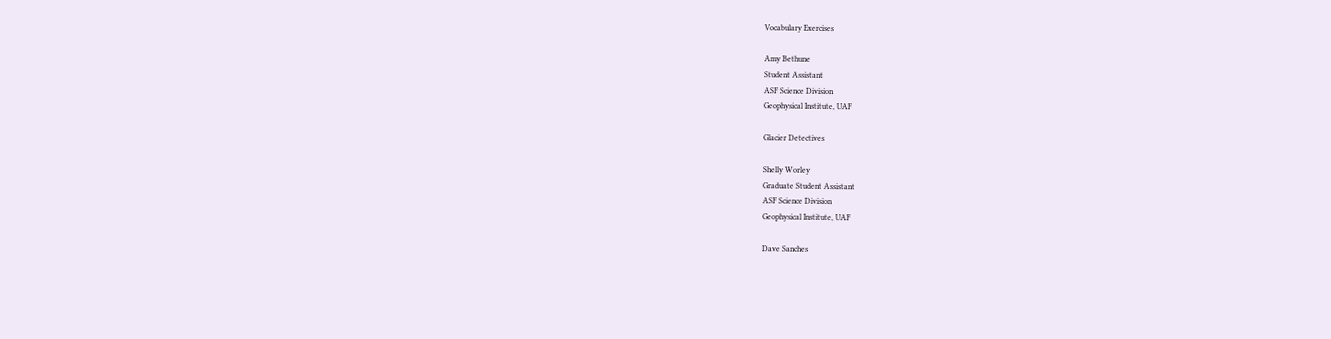Vocabulary Exercises

Amy Bethune
Student Assistant
ASF Science Division
Geophysical Institute, UAF

Glacier Detectives

Shelly Worley
Graduate Student Assistant
ASF Science Division
Geophysical Institute, UAF

Dave Sanches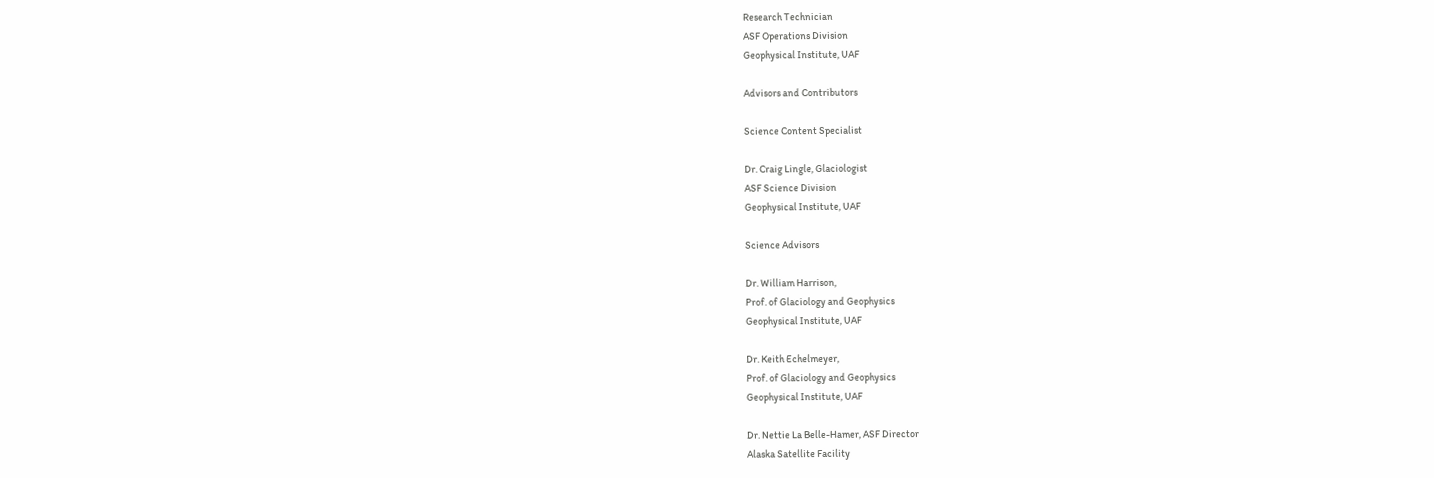Research Technician
ASF Operations Division
Geophysical Institute, UAF

Advisors and Contributors

Science Content Specialist

Dr. Craig Lingle, Glaciologist
ASF Science Division
Geophysical Institute, UAF

Science Advisors

Dr. William Harrison,
Prof. of Glaciology and Geophysics
Geophysical Institute, UAF

Dr. Keith Echelmeyer,
Prof. of Glaciology and Geophysics
Geophysical Institute, UAF

Dr. Nettie La Belle-Hamer, ASF Director
Alaska Satellite Facility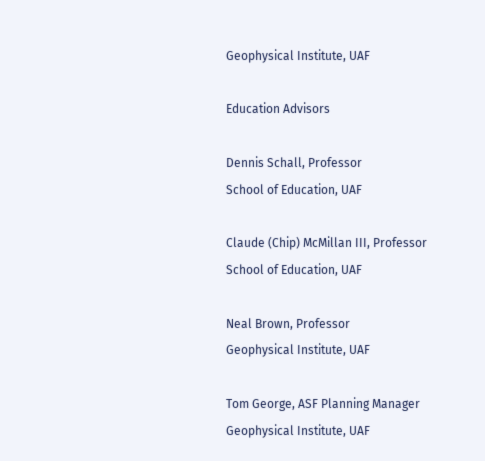Geophysical Institute, UAF

Education Advisors

Dennis Schall, Professor
School of Education, UAF

Claude (Chip) McMillan III, Professor
School of Education, UAF

Neal Brown, Professor
Geophysical Institute, UAF

Tom George, ASF Planning Manager
Geophysical Institute, UAF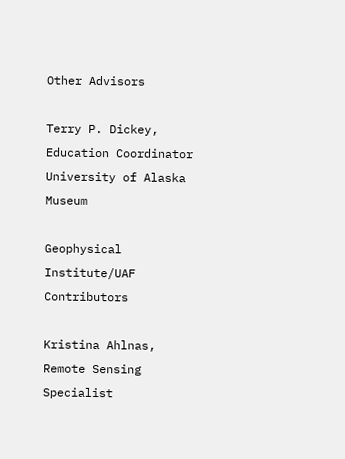Other Advisors

Terry P. Dickey, Education Coordinator
University of Alaska Museum

Geophysical Institute/UAF Contributors

Kristina Ahlnas, Remote Sensing Specialist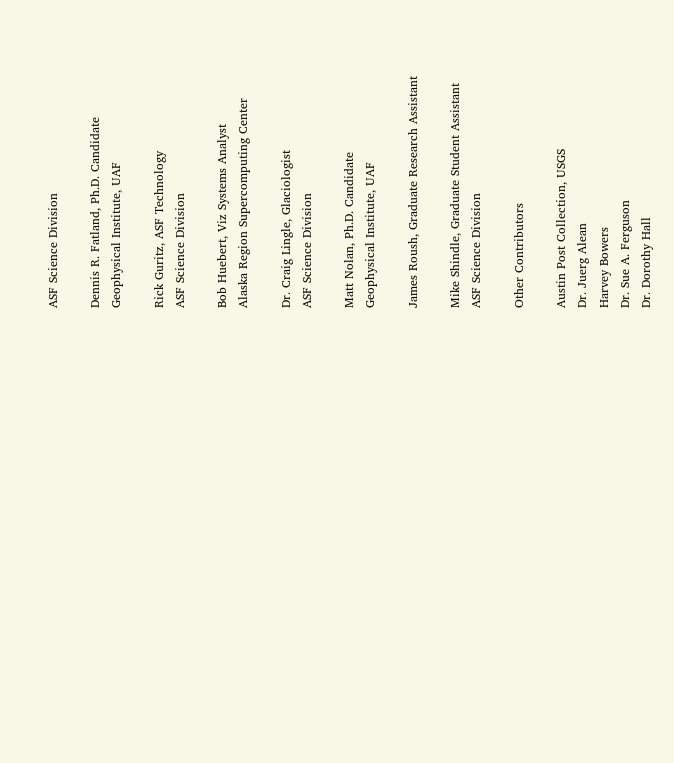ASF Science Division

Dennis R. Fatland, Ph.D. Candidate
Geophysical Institute, UAF

Rick Guritz, ASF Technology
ASF Science Division

Bob Huebert, Viz Systems Analyst
Alaska Region Supercomputing Center

Dr. Craig Lingle, Glaciologist
ASF Science Division

Matt Nolan, Ph.D. Candidate
Geophysical Institute, UAF

James Roush, Graduate Research Assistant

Mike Shindle, Graduate Student Assistant
ASF Science Division

Other Contributors

Austin Post Collection, USGS
Dr. Juerg Alean
Harvey Bowers
Dr. Sue A. Ferguson
Dr. Dorothy Hall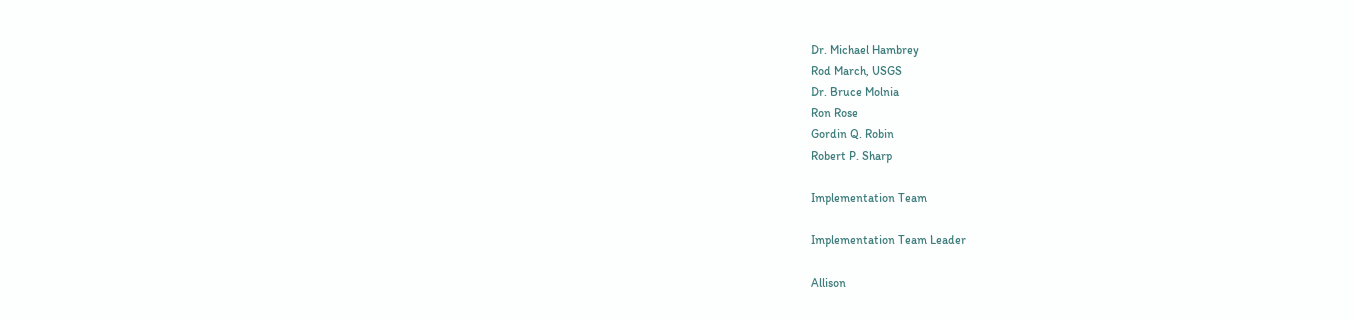Dr. Michael Hambrey
Rod March, USGS
Dr. Bruce Molnia
Ron Rose
Gordin Q. Robin
Robert P. Sharp

Implementation Team

Implementation Team Leader

Allison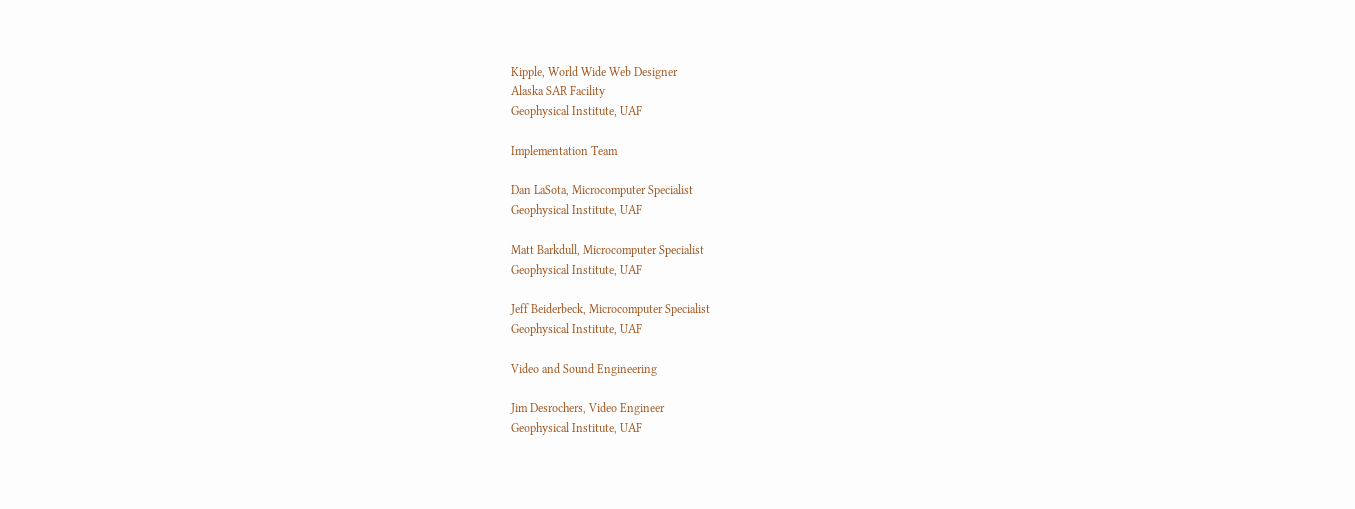Kipple, World Wide Web Designer
Alaska SAR Facility
Geophysical Institute, UAF

Implementation Team

Dan LaSota, Microcomputer Specialist
Geophysical Institute, UAF

Matt Barkdull, Microcomputer Specialist
Geophysical Institute, UAF

Jeff Beiderbeck, Microcomputer Specialist
Geophysical Institute, UAF

Video and Sound Engineering

Jim Desrochers, Video Engineer
Geophysical Institute, UAF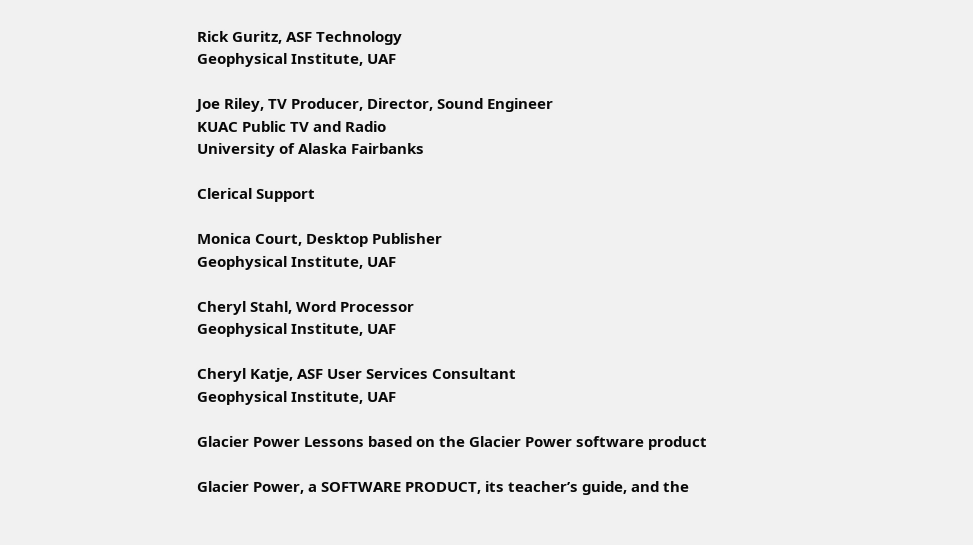Rick Guritz, ASF Technology
Geophysical Institute, UAF

Joe Riley, TV Producer, Director, Sound Engineer
KUAC Public TV and Radio
University of Alaska Fairbanks

Clerical Support

Monica Court, Desktop Publisher
Geophysical Institute, UAF

Cheryl Stahl, Word Processor
Geophysical Institute, UAF

Cheryl Katje, ASF User Services Consultant
Geophysical Institute, UAF

Glacier Power Lessons based on the Glacier Power software product

Glacier Power, a SOFTWARE PRODUCT, its teacher’s guide, and the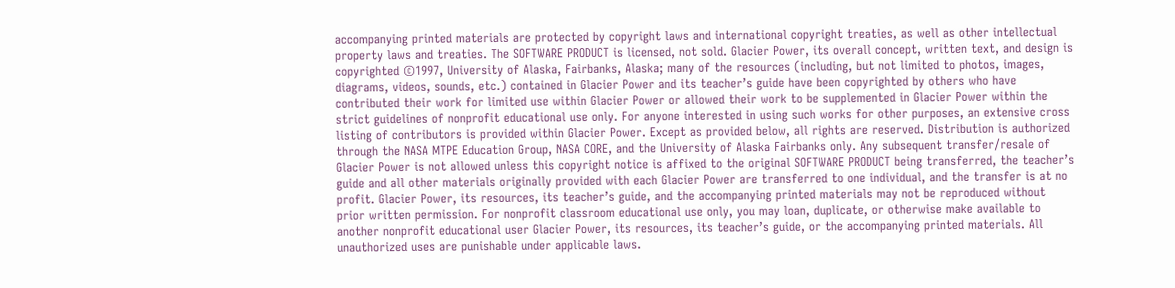accompanying printed materials are protected by copyright laws and international copyright treaties, as well as other intellectual property laws and treaties. The SOFTWARE PRODUCT is licensed, not sold. Glacier Power, its overall concept, written text, and design is copyrighted ©1997, University of Alaska, Fairbanks, Alaska; many of the resources (including, but not limited to photos, images, diagrams, videos, sounds, etc.) contained in Glacier Power and its teacher’s guide have been copyrighted by others who have contributed their work for limited use within Glacier Power or allowed their work to be supplemented in Glacier Power within the strict guidelines of nonprofit educational use only. For anyone interested in using such works for other purposes, an extensive cross listing of contributors is provided within Glacier Power. Except as provided below, all rights are reserved. Distribution is authorized through the NASA MTPE Education Group, NASA CORE, and the University of Alaska Fairbanks only. Any subsequent transfer/resale of Glacier Power is not allowed unless this copyright notice is affixed to the original SOFTWARE PRODUCT being transferred, the teacher’s guide and all other materials originally provided with each Glacier Power are transferred to one individual, and the transfer is at no profit. Glacier Power, its resources, its teacher’s guide, and the accompanying printed materials may not be reproduced without prior written permission. For nonprofit classroom educational use only, you may loan, duplicate, or otherwise make available to another nonprofit educational user Glacier Power, its resources, its teacher’s guide, or the accompanying printed materials. All unauthorized uses are punishable under applicable laws.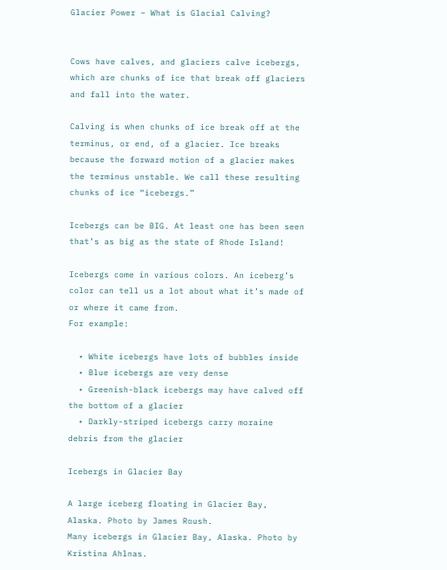Glacier Power – What is Glacial Calving?


Cows have calves, and glaciers calve icebergs, which are chunks of ice that break off glaciers and fall into the water.

Calving is when chunks of ice break off at the terminus, or end, of a glacier. Ice breaks because the forward motion of a glacier makes the terminus unstable. We call these resulting chunks of ice “icebergs.”

Icebergs can be BIG. At least one has been seen that’s as big as the state of Rhode Island!

Icebergs come in various colors. An iceberg’s color can tell us a lot about what it’s made of or where it came from.
For example:

  • White icebergs have lots of bubbles inside
  • Blue icebergs are very dense
  • Greenish-black icebergs may have calved off the bottom of a glacier
  • Darkly-striped icebergs carry moraine debris from the glacier

Icebergs in Glacier Bay

A large iceberg floating in Glacier Bay, Alaska. Photo by James Roush.
Many icebergs in Glacier Bay, Alaska. Photo by Kristina Ahlnas.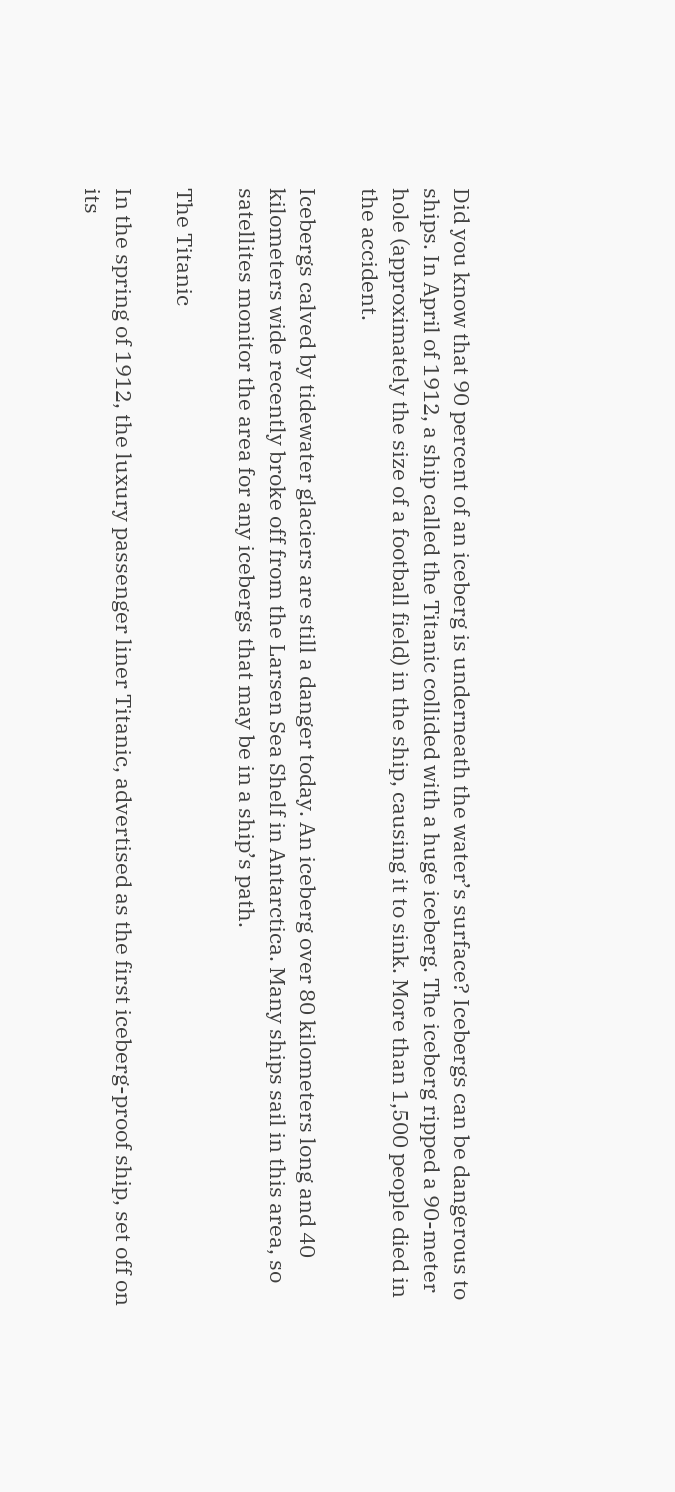Did you know that 90 percent of an iceberg is underneath the water’s surface? Icebergs can be dangerous to ships. In April of 1912, a ship called the Titanic collided with a huge iceberg. The iceberg ripped a 90-meter hole (approximately the size of a football field) in the ship, causing it to sink. More than 1,500 people died in the accident.

Icebergs calved by tidewater glaciers are still a danger today. An iceberg over 80 kilometers long and 40 kilometers wide recently broke off from the Larsen Sea Shelf in Antarctica. Many ships sail in this area, so satellites monitor the area for any icebergs that may be in a ship’s path.

The Titanic

In the spring of 1912, the luxury passenger liner Titanic, advertised as the first iceberg-proof ship, set off on its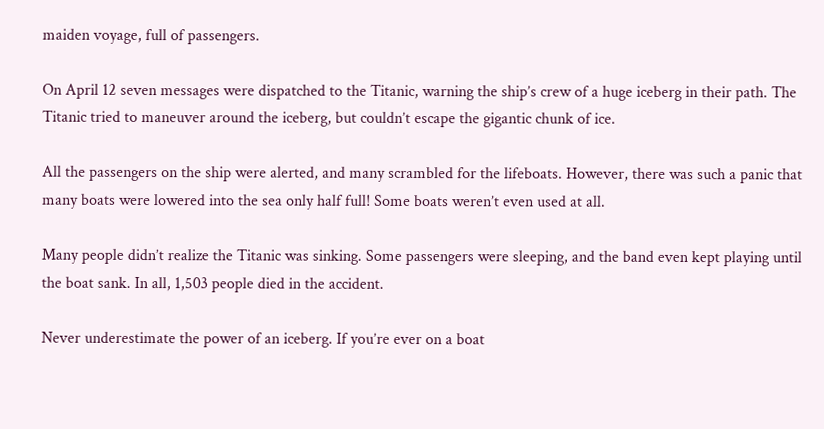maiden voyage, full of passengers.

On April 12 seven messages were dispatched to the Titanic, warning the ship’s crew of a huge iceberg in their path. The Titanic tried to maneuver around the iceberg, but couldn’t escape the gigantic chunk of ice.

All the passengers on the ship were alerted, and many scrambled for the lifeboats. However, there was such a panic that many boats were lowered into the sea only half full! Some boats weren’t even used at all.

Many people didn’t realize the Titanic was sinking. Some passengers were sleeping, and the band even kept playing until the boat sank. In all, 1,503 people died in the accident.

Never underestimate the power of an iceberg. If you’re ever on a boat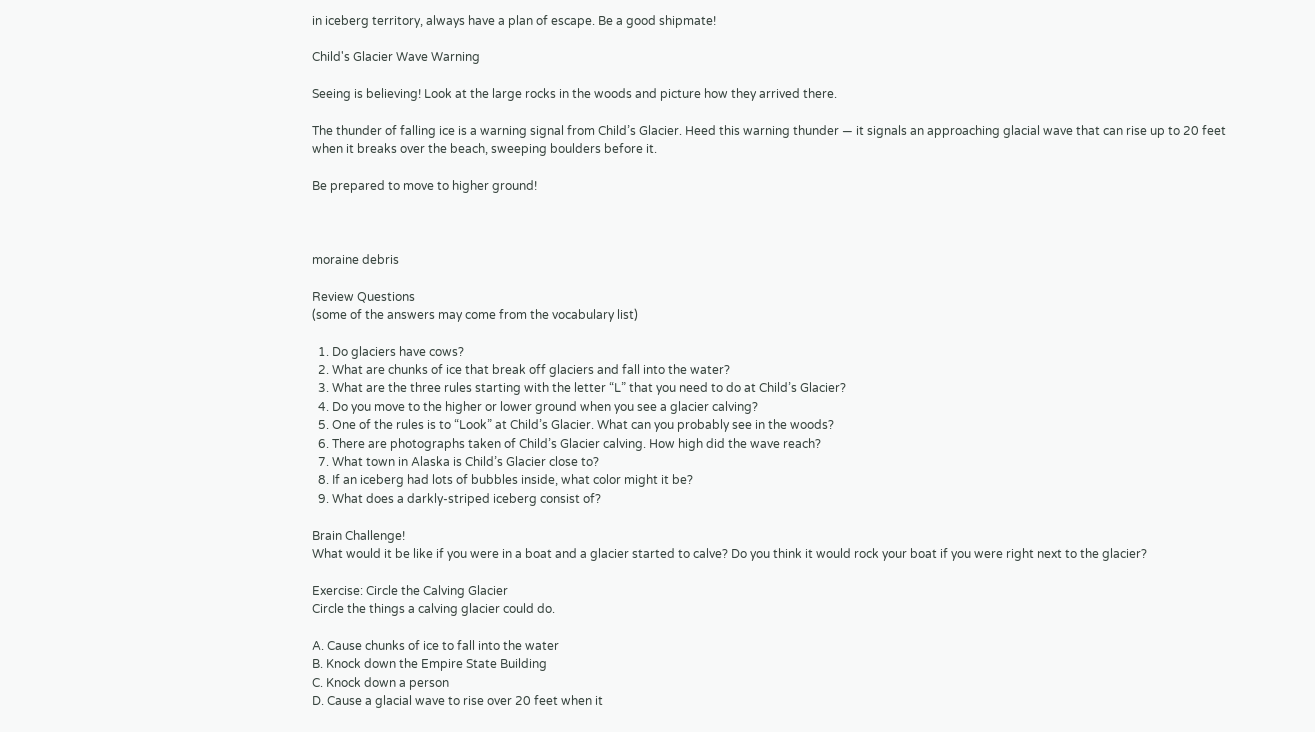in iceberg territory, always have a plan of escape. Be a good shipmate!

Child's Glacier Wave Warning

Seeing is believing! Look at the large rocks in the woods and picture how they arrived there.

The thunder of falling ice is a warning signal from Child’s Glacier. Heed this warning thunder — it signals an approaching glacial wave that can rise up to 20 feet when it breaks over the beach, sweeping boulders before it.

Be prepared to move to higher ground!



moraine debris

Review Questions
(some of the answers may come from the vocabulary list)

  1. Do glaciers have cows?
  2. What are chunks of ice that break off glaciers and fall into the water?
  3. What are the three rules starting with the letter “L” that you need to do at Child’s Glacier?
  4. Do you move to the higher or lower ground when you see a glacier calving?
  5. One of the rules is to “Look” at Child’s Glacier. What can you probably see in the woods?
  6. There are photographs taken of Child’s Glacier calving. How high did the wave reach?
  7. What town in Alaska is Child’s Glacier close to?
  8. If an iceberg had lots of bubbles inside, what color might it be?
  9. What does a darkly-striped iceberg consist of?

Brain Challenge!
What would it be like if you were in a boat and a glacier started to calve? Do you think it would rock your boat if you were right next to the glacier?

Exercise: Circle the Calving Glacier
Circle the things a calving glacier could do.

A. Cause chunks of ice to fall into the water
B. Knock down the Empire State Building
C. Knock down a person
D. Cause a glacial wave to rise over 20 feet when it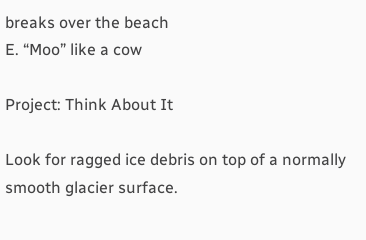breaks over the beach
E. “Moo” like a cow

Project: Think About It

Look for ragged ice debris on top of a normally smooth glacier surface.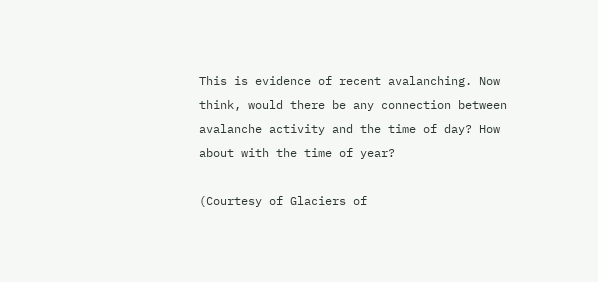This is evidence of recent avalanching. Now think, would there be any connection between avalanche activity and the time of day? How about with the time of year?

(Courtesy of Glaciers of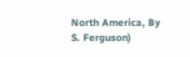North America, By S. Ferguson)